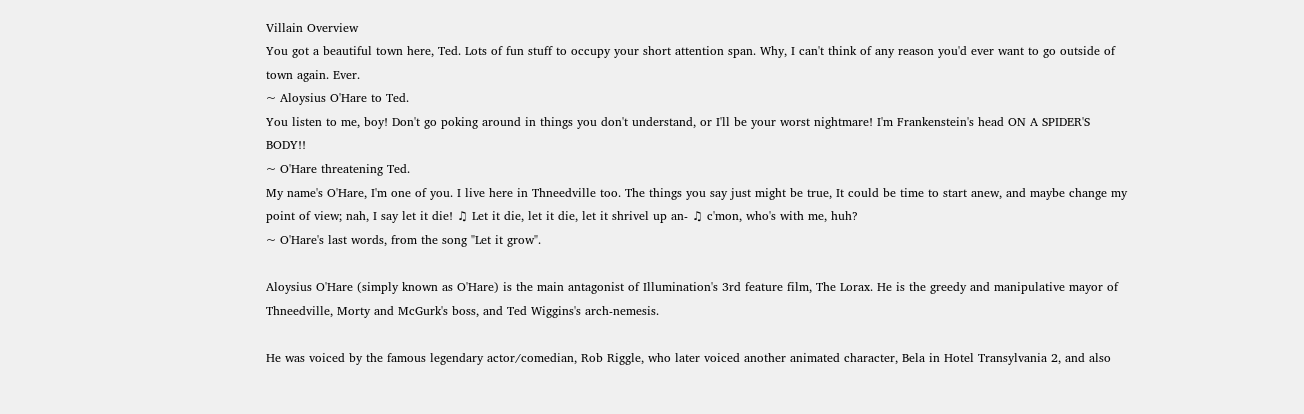Villain Overview
You got a beautiful town here, Ted. Lots of fun stuff to occupy your short attention span. Why, I can't think of any reason you'd ever want to go outside of town again. Ever.
~ Aloysius O'Hare to Ted.
You listen to me, boy! Don't go poking around in things you don't understand, or I'll be your worst nightmare! I'm Frankenstein's head ON A SPIDER'S BODY!!
~ O'Hare threatening Ted.
My name's O'Hare, I'm one of you. I live here in Thneedville too. The things you say just might be true, It could be time to start anew, and maybe change my point of view; nah, I say let it die! ♫ Let it die, let it die, let it shrivel up an- ♫ c'mon, who's with me, huh?
~ O'Hare's last words, from the song "Let it grow".

Aloysius O'Hare (simply known as O'Hare) is the main antagonist of Illumination's 3rd feature film, The Lorax. He is the greedy and manipulative mayor of Thneedville, Morty and McGurk's boss, and Ted Wiggins's arch-nemesis.

He was voiced by the famous legendary actor/comedian, Rob Riggle, who later voiced another animated character, Bela in Hotel Transylvania 2, and also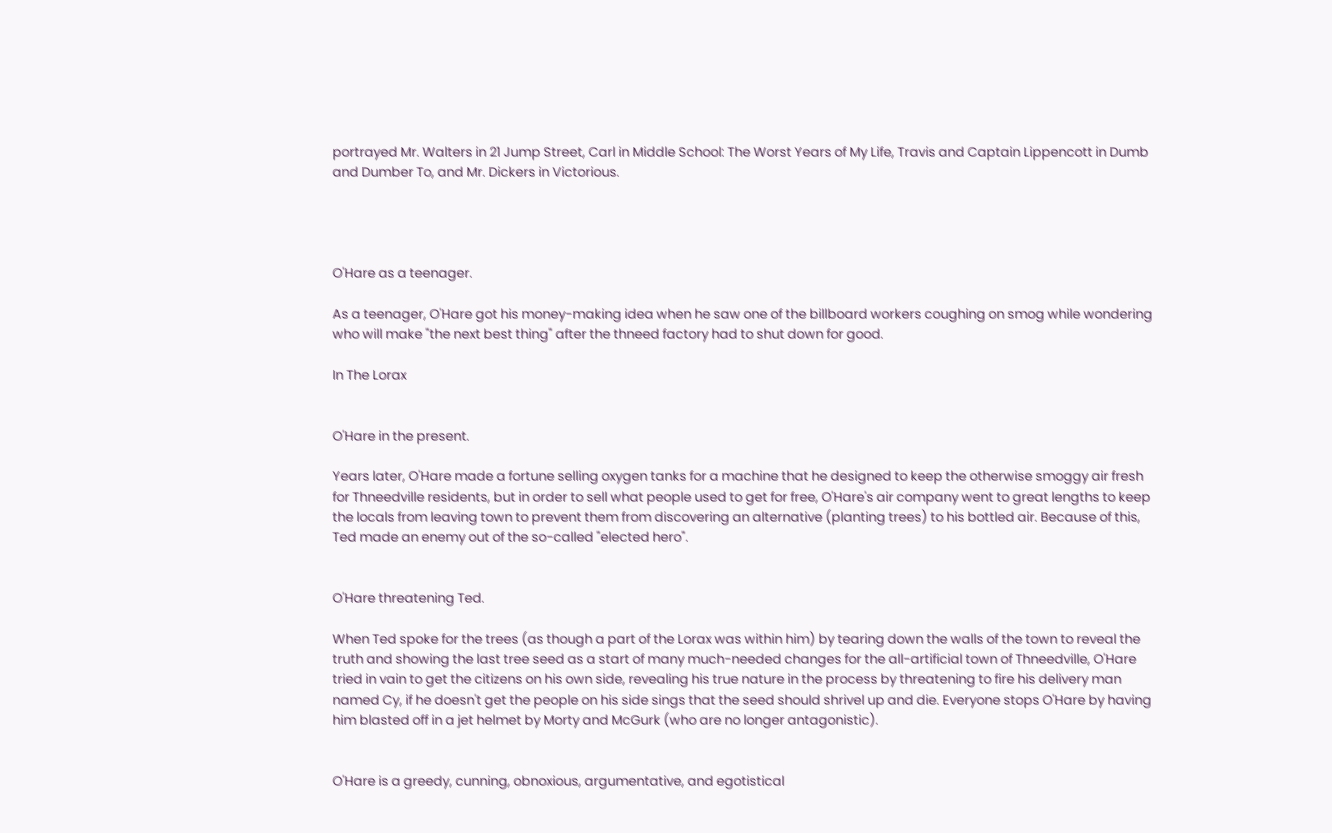portrayed Mr. Walters in 21 Jump Street, Carl in Middle School: The Worst Years of My Life, Travis and Captain Lippencott in Dumb and Dumber To, and Mr. Dickers in Victorious.




O'Hare as a teenager.

As a teenager, O'Hare got his money-making idea when he saw one of the billboard workers coughing on smog while wondering who will make "the next best thing" after the thneed factory had to shut down for good.

In The Lorax


O'Hare in the present.

Years later, O'Hare made a fortune selling oxygen tanks for a machine that he designed to keep the otherwise smoggy air fresh for Thneedville residents, but in order to sell what people used to get for free, O'Hare's air company went to great lengths to keep the locals from leaving town to prevent them from discovering an alternative (planting trees) to his bottled air. Because of this, Ted made an enemy out of the so-called "elected hero".


O'Hare threatening Ted.

When Ted spoke for the trees (as though a part of the Lorax was within him) by tearing down the walls of the town to reveal the truth and showing the last tree seed as a start of many much-needed changes for the all-artificial town of Thneedville, O'Hare tried in vain to get the citizens on his own side, revealing his true nature in the process by threatening to fire his delivery man named Cy, if he doesn't get the people on his side sings that the seed should shrivel up and die. Everyone stops O'Hare by having him blasted off in a jet helmet by Morty and McGurk (who are no longer antagonistic).


O'Hare is a greedy, cunning, obnoxious, argumentative, and egotistical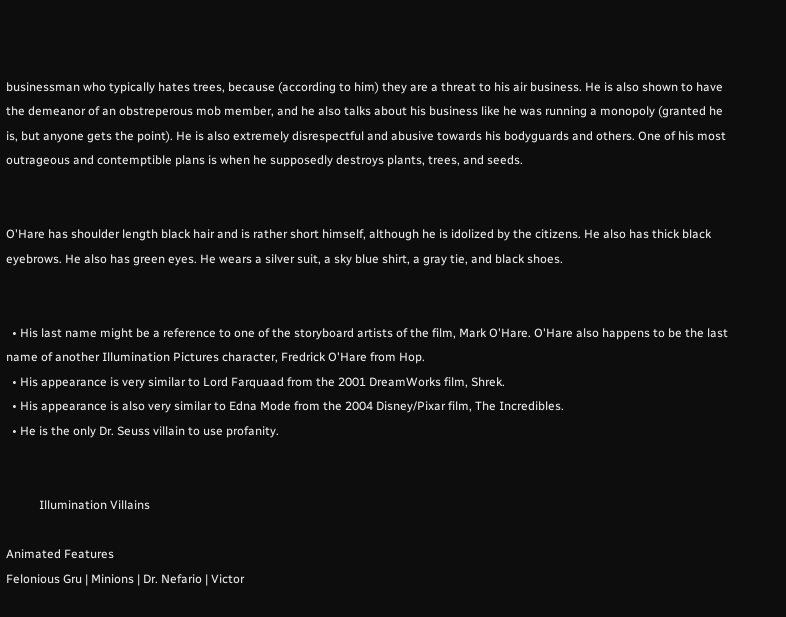businessman who typically hates trees, because (according to him) they are a threat to his air business. He is also shown to have the demeanor of an obstreperous mob member, and he also talks about his business like he was running a monopoly (granted he is, but anyone gets the point). He is also extremely disrespectful and abusive towards his bodyguards and others. One of his most outrageous and contemptible plans is when he supposedly destroys plants, trees, and seeds.


O'Hare has shoulder length black hair and is rather short himself, although he is idolized by the citizens. He also has thick black eyebrows. He also has green eyes. He wears a silver suit, a sky blue shirt, a gray tie, and black shoes.


  • His last name might be a reference to one of the storyboard artists of the film, Mark O'Hare. O'Hare also happens to be the last name of another Illumination Pictures character, Fredrick O'Hare from Hop.
  • His appearance is very similar to Lord Farquaad from the 2001 DreamWorks film, Shrek.
  • His appearance is also very similar to Edna Mode from the 2004 Disney/Pixar film, The Incredibles.
  • He is the only Dr. Seuss villain to use profanity.


           Illumination Villains

Animated Features
Felonious Gru | Minions | Dr. Nefario | Victor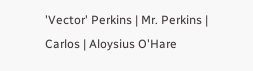'Vector' Perkins | Mr. Perkins | Carlos | Aloysius O'Hare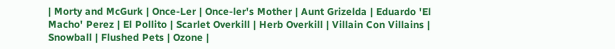| Morty and McGurk | Once-Ler | Once-ler's Mother | Aunt Grizelda | Eduardo 'El Macho' Perez | El Pollito | Scarlet Overkill | Herb Overkill | Villain Con Villains | Snowball | Flushed Pets | Ozone |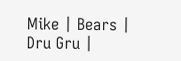Mike | Bears | Dru Gru |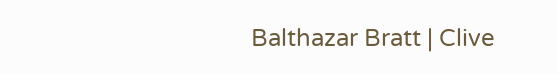Balthazar Bratt | Clive